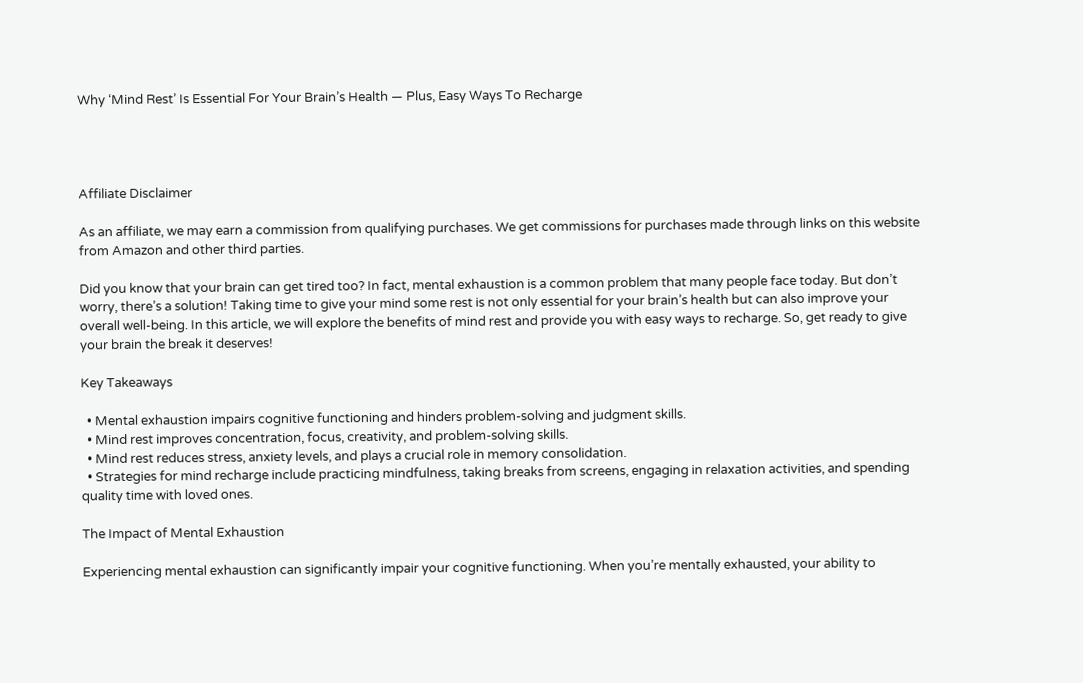Why ‘Mind Rest’ Is Essential For Your Brain’s Health — Plus, Easy Ways To Recharge




Affiliate Disclaimer

As an affiliate, we may earn a commission from qualifying purchases. We get commissions for purchases made through links on this website from Amazon and other third parties.

Did you know that your brain can get tired too? In fact, mental exhaustion is a common problem that many people face today. But don’t worry, there’s a solution! Taking time to give your mind some rest is not only essential for your brain’s health but can also improve your overall well-being. In this article, we will explore the benefits of mind rest and provide you with easy ways to recharge. So, get ready to give your brain the break it deserves!

Key Takeaways

  • Mental exhaustion impairs cognitive functioning and hinders problem-solving and judgment skills.
  • Mind rest improves concentration, focus, creativity, and problem-solving skills.
  • Mind rest reduces stress, anxiety levels, and plays a crucial role in memory consolidation.
  • Strategies for mind recharge include practicing mindfulness, taking breaks from screens, engaging in relaxation activities, and spending quality time with loved ones.

The Impact of Mental Exhaustion

Experiencing mental exhaustion can significantly impair your cognitive functioning. When you’re mentally exhausted, your ability to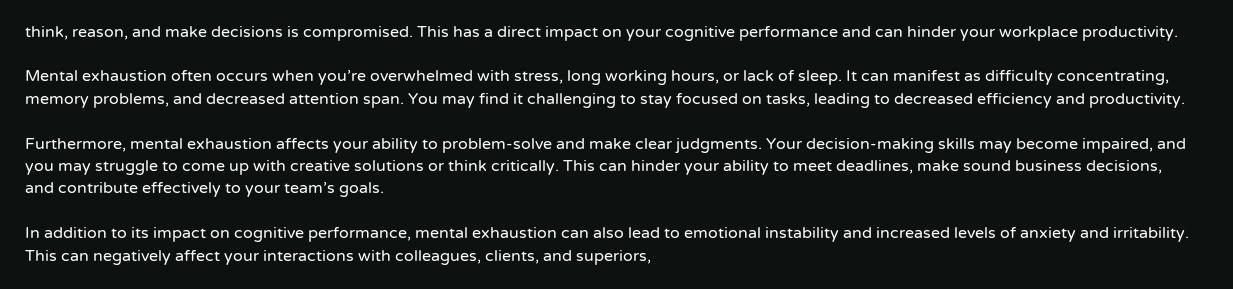think, reason, and make decisions is compromised. This has a direct impact on your cognitive performance and can hinder your workplace productivity.

Mental exhaustion often occurs when you’re overwhelmed with stress, long working hours, or lack of sleep. It can manifest as difficulty concentrating, memory problems, and decreased attention span. You may find it challenging to stay focused on tasks, leading to decreased efficiency and productivity.

Furthermore, mental exhaustion affects your ability to problem-solve and make clear judgments. Your decision-making skills may become impaired, and you may struggle to come up with creative solutions or think critically. This can hinder your ability to meet deadlines, make sound business decisions, and contribute effectively to your team’s goals.

In addition to its impact on cognitive performance, mental exhaustion can also lead to emotional instability and increased levels of anxiety and irritability. This can negatively affect your interactions with colleagues, clients, and superiors,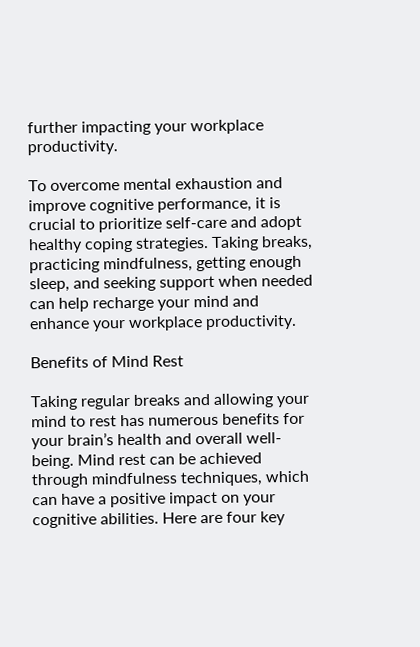further impacting your workplace productivity.

To overcome mental exhaustion and improve cognitive performance, it is crucial to prioritize self-care and adopt healthy coping strategies. Taking breaks, practicing mindfulness, getting enough sleep, and seeking support when needed can help recharge your mind and enhance your workplace productivity.

Benefits of Mind Rest

Taking regular breaks and allowing your mind to rest has numerous benefits for your brain’s health and overall well-being. Mind rest can be achieved through mindfulness techniques, which can have a positive impact on your cognitive abilities. Here are four key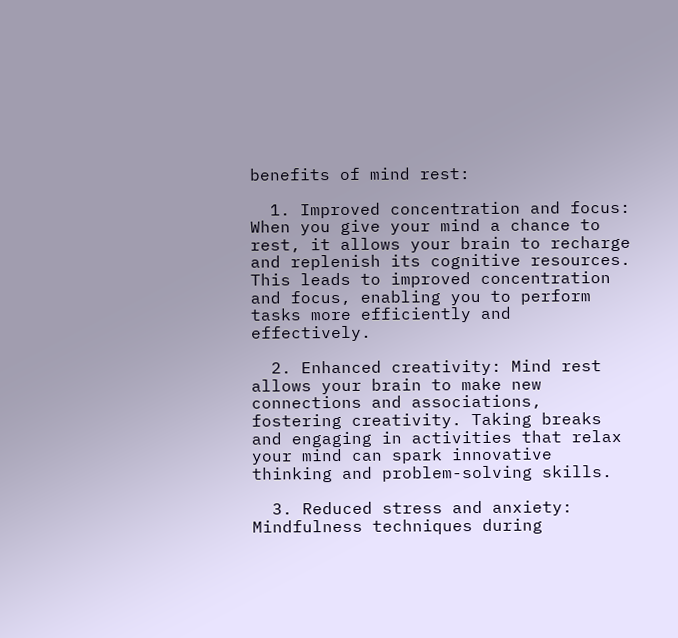benefits of mind rest:

  1. Improved concentration and focus: When you give your mind a chance to rest, it allows your brain to recharge and replenish its cognitive resources. This leads to improved concentration and focus, enabling you to perform tasks more efficiently and effectively.

  2. Enhanced creativity: Mind rest allows your brain to make new connections and associations, fostering creativity. Taking breaks and engaging in activities that relax your mind can spark innovative thinking and problem-solving skills.

  3. Reduced stress and anxiety: Mindfulness techniques during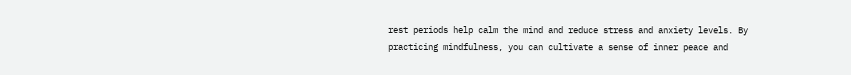rest periods help calm the mind and reduce stress and anxiety levels. By practicing mindfulness, you can cultivate a sense of inner peace and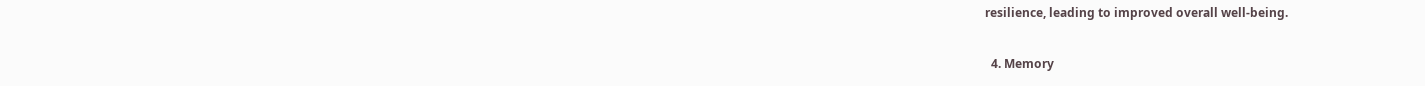resilience, leading to improved overall well-being.

  4. Memory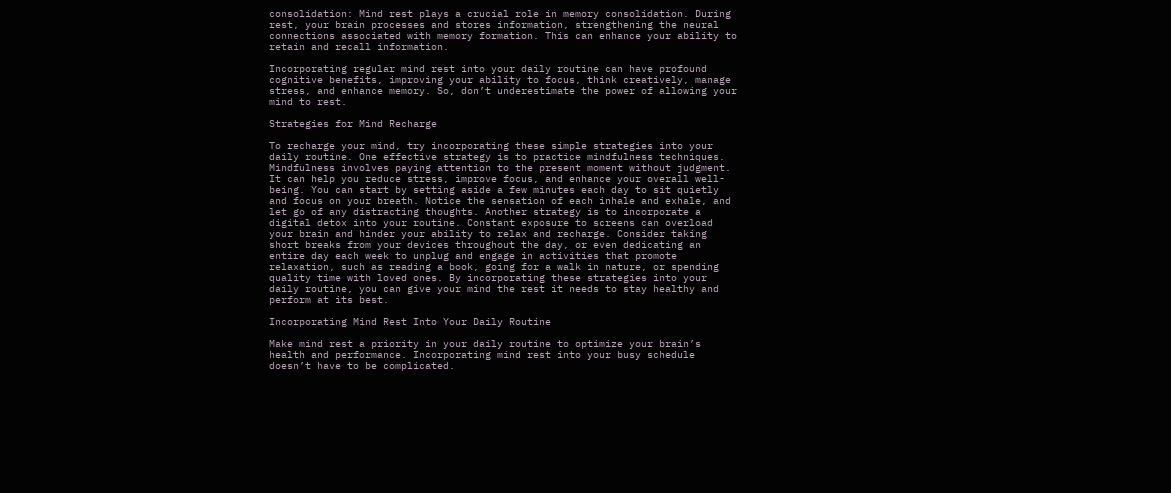consolidation: Mind rest plays a crucial role in memory consolidation. During rest, your brain processes and stores information, strengthening the neural connections associated with memory formation. This can enhance your ability to retain and recall information.

Incorporating regular mind rest into your daily routine can have profound cognitive benefits, improving your ability to focus, think creatively, manage stress, and enhance memory. So, don’t underestimate the power of allowing your mind to rest.

Strategies for Mind Recharge

To recharge your mind, try incorporating these simple strategies into your daily routine. One effective strategy is to practice mindfulness techniques. Mindfulness involves paying attention to the present moment without judgment. It can help you reduce stress, improve focus, and enhance your overall well-being. You can start by setting aside a few minutes each day to sit quietly and focus on your breath. Notice the sensation of each inhale and exhale, and let go of any distracting thoughts. Another strategy is to incorporate a digital detox into your routine. Constant exposure to screens can overload your brain and hinder your ability to relax and recharge. Consider taking short breaks from your devices throughout the day, or even dedicating an entire day each week to unplug and engage in activities that promote relaxation, such as reading a book, going for a walk in nature, or spending quality time with loved ones. By incorporating these strategies into your daily routine, you can give your mind the rest it needs to stay healthy and perform at its best.

Incorporating Mind Rest Into Your Daily Routine

Make mind rest a priority in your daily routine to optimize your brain’s health and performance. Incorporating mind rest into your busy schedule doesn’t have to be complicated.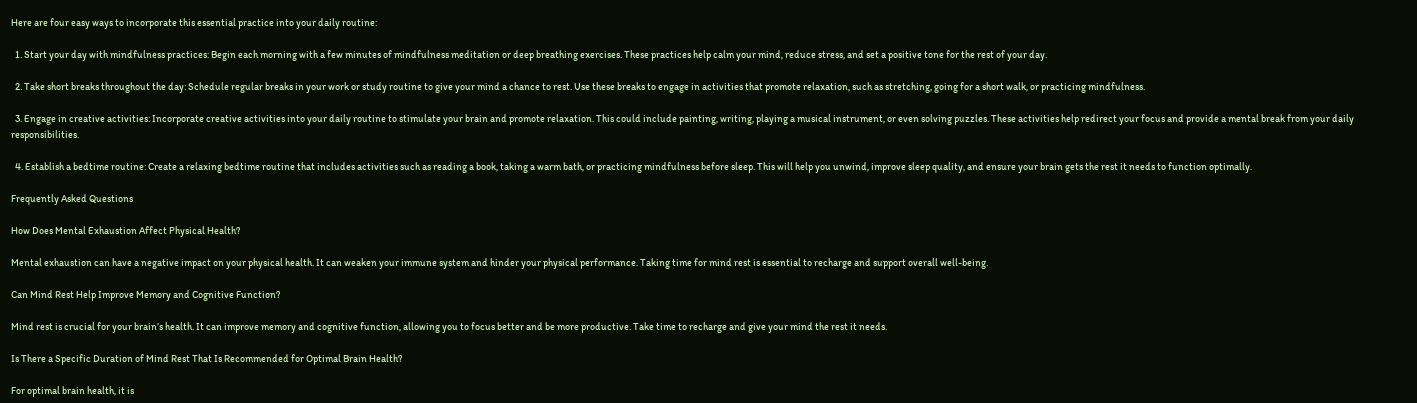Here are four easy ways to incorporate this essential practice into your daily routine:

  1. Start your day with mindfulness practices: Begin each morning with a few minutes of mindfulness meditation or deep breathing exercises. These practices help calm your mind, reduce stress, and set a positive tone for the rest of your day.

  2. Take short breaks throughout the day: Schedule regular breaks in your work or study routine to give your mind a chance to rest. Use these breaks to engage in activities that promote relaxation, such as stretching, going for a short walk, or practicing mindfulness.

  3. Engage in creative activities: Incorporate creative activities into your daily routine to stimulate your brain and promote relaxation. This could include painting, writing, playing a musical instrument, or even solving puzzles. These activities help redirect your focus and provide a mental break from your daily responsibilities.

  4. Establish a bedtime routine: Create a relaxing bedtime routine that includes activities such as reading a book, taking a warm bath, or practicing mindfulness before sleep. This will help you unwind, improve sleep quality, and ensure your brain gets the rest it needs to function optimally.

Frequently Asked Questions

How Does Mental Exhaustion Affect Physical Health?

Mental exhaustion can have a negative impact on your physical health. It can weaken your immune system and hinder your physical performance. Taking time for mind rest is essential to recharge and support overall well-being.

Can Mind Rest Help Improve Memory and Cognitive Function?

Mind rest is crucial for your brain’s health. It can improve memory and cognitive function, allowing you to focus better and be more productive. Take time to recharge and give your mind the rest it needs.

Is There a Specific Duration of Mind Rest That Is Recommended for Optimal Brain Health?

For optimal brain health, it is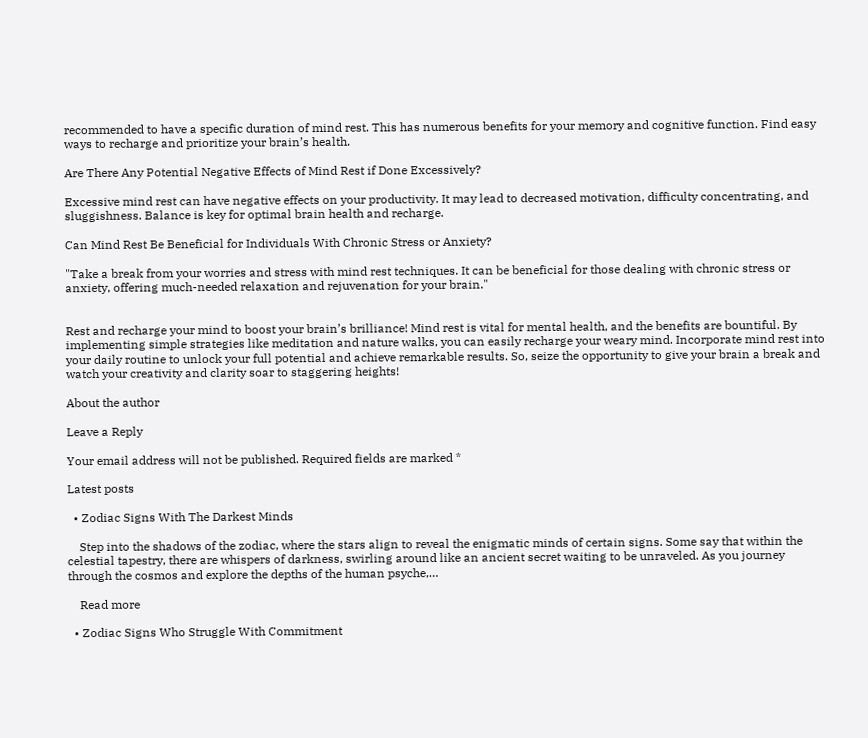recommended to have a specific duration of mind rest. This has numerous benefits for your memory and cognitive function. Find easy ways to recharge and prioritize your brain’s health.

Are There Any Potential Negative Effects of Mind Rest if Done Excessively?

Excessive mind rest can have negative effects on your productivity. It may lead to decreased motivation, difficulty concentrating, and sluggishness. Balance is key for optimal brain health and recharge.

Can Mind Rest Be Beneficial for Individuals With Chronic Stress or Anxiety?

"Take a break from your worries and stress with mind rest techniques. It can be beneficial for those dealing with chronic stress or anxiety, offering much-needed relaxation and rejuvenation for your brain."


Rest and recharge your mind to boost your brain’s brilliance! Mind rest is vital for mental health, and the benefits are bountiful. By implementing simple strategies like meditation and nature walks, you can easily recharge your weary mind. Incorporate mind rest into your daily routine to unlock your full potential and achieve remarkable results. So, seize the opportunity to give your brain a break and watch your creativity and clarity soar to staggering heights!

About the author

Leave a Reply

Your email address will not be published. Required fields are marked *

Latest posts

  • Zodiac Signs With The Darkest Minds

    Step into the shadows of the zodiac, where the stars align to reveal the enigmatic minds of certain signs. Some say that within the celestial tapestry, there are whispers of darkness, swirling around like an ancient secret waiting to be unraveled. As you journey through the cosmos and explore the depths of the human psyche,…

    Read more

  • Zodiac Signs Who Struggle With Commitment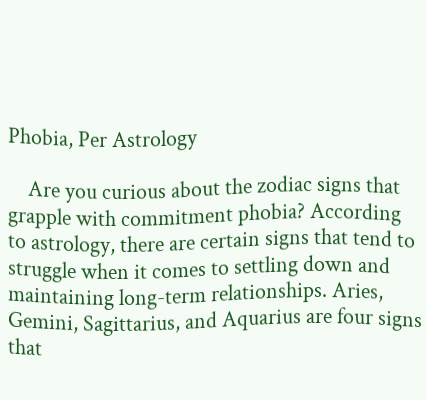Phobia, Per Astrology

    Are you curious about the zodiac signs that grapple with commitment phobia? According to astrology, there are certain signs that tend to struggle when it comes to settling down and maintaining long-term relationships. Aries, Gemini, Sagittarius, and Aquarius are four signs that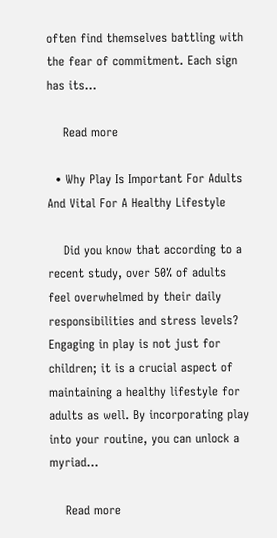often find themselves battling with the fear of commitment. Each sign has its…

    Read more

  • Why Play Is Important For Adults And Vital For A Healthy Lifestyle

    Did you know that according to a recent study, over 50% of adults feel overwhelmed by their daily responsibilities and stress levels? Engaging in play is not just for children; it is a crucial aspect of maintaining a healthy lifestyle for adults as well. By incorporating play into your routine, you can unlock a myriad…

    Read more